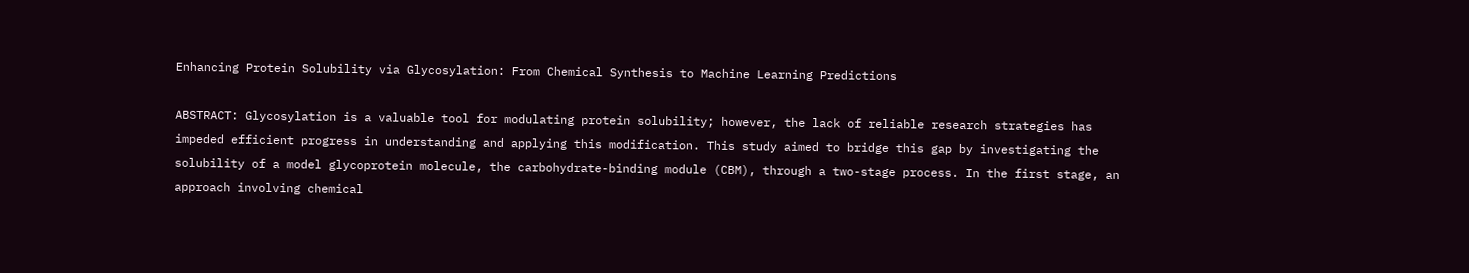Enhancing Protein Solubility via Glycosylation: From Chemical Synthesis to Machine Learning Predictions

ABSTRACT: Glycosylation is a valuable tool for modulating protein solubility; however, the lack of reliable research strategies has impeded efficient progress in understanding and applying this modification. This study aimed to bridge this gap by investigating the solubility of a model glycoprotein molecule, the carbohydrate-binding module (CBM), through a two-stage process. In the first stage, an approach involving chemical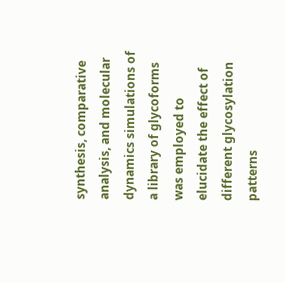synthesis, comparative analysis, and molecular dynamics simulations of a library of glycoforms was employed to elucidate the effect of different glycosylation patterns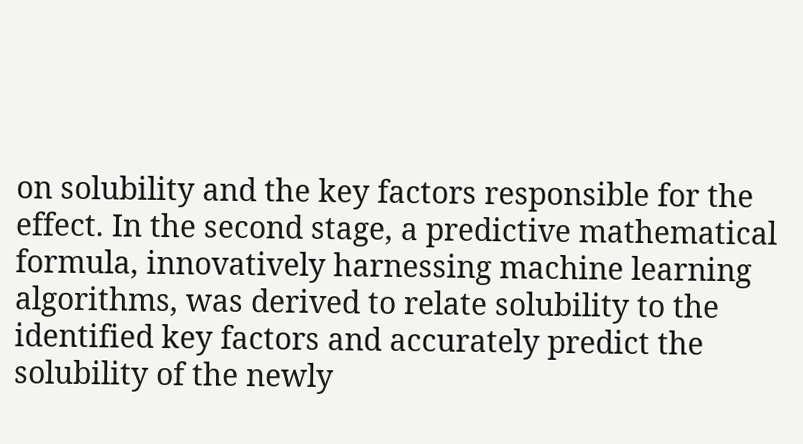on solubility and the key factors responsible for the effect. In the second stage, a predictive mathematical formula, innovatively harnessing machine learning algorithms, was derived to relate solubility to the identified key factors and accurately predict the solubility of the newly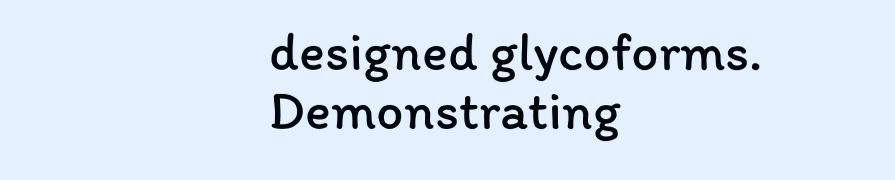designed glycoforms. Demonstrating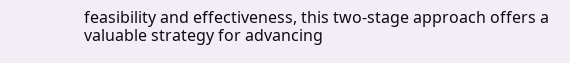feasibility and effectiveness, this two-stage approach offers a valuable strategy for advancing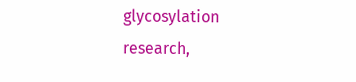glycosylation research,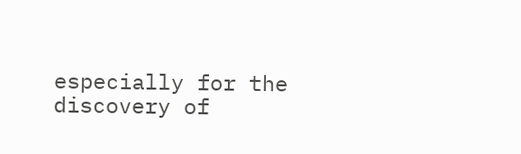especially for the discovery of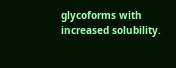glycoforms with increased solubility.